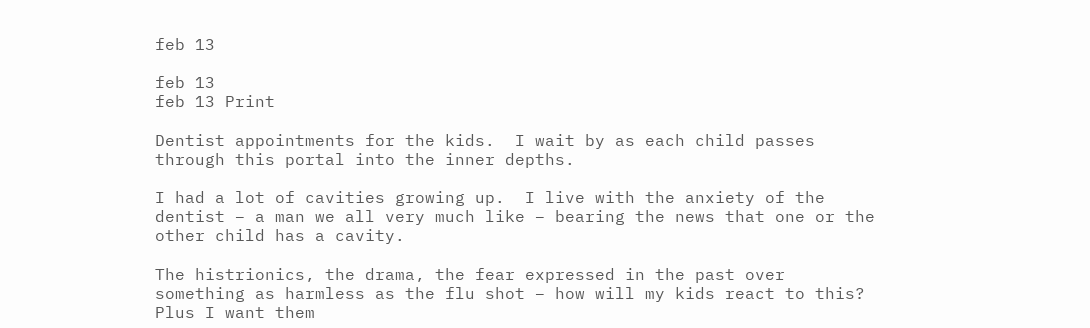feb 13

feb 13
feb 13 Print

Dentist appointments for the kids.  I wait by as each child passes through this portal into the inner depths.

I had a lot of cavities growing up.  I live with the anxiety of the dentist – a man we all very much like – bearing the news that one or the other child has a cavity.

The histrionics, the drama, the fear expressed in the past over something as harmless as the flu shot – how will my kids react to this?  Plus I want them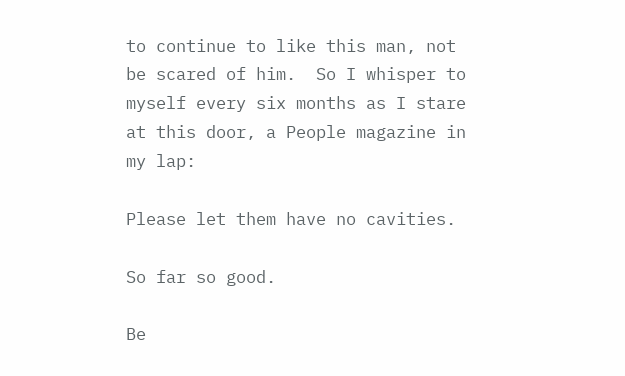to continue to like this man, not be scared of him.  So I whisper to myself every six months as I stare at this door, a People magazine in my lap:

Please let them have no cavities.

So far so good.

Be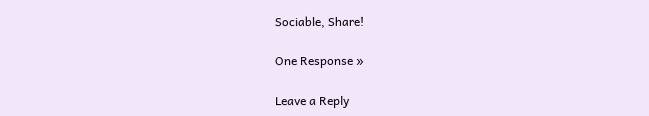Sociable, Share!

One Response »

Leave a Reply